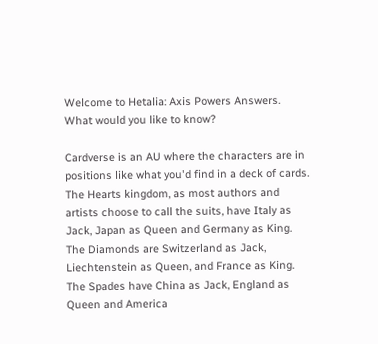Welcome to Hetalia: Axis Powers Answers. What would you like to know?

Cardverse is an AU where the characters are in positions like what you'd find in a deck of cards. The Hearts kingdom, as most authors and artists choose to call the suits, have Italy as Jack, Japan as Queen and Germany as King. The Diamonds are Switzerland as Jack, Liechtenstein as Queen, and France as King. The Spades have China as Jack, England as Queen and America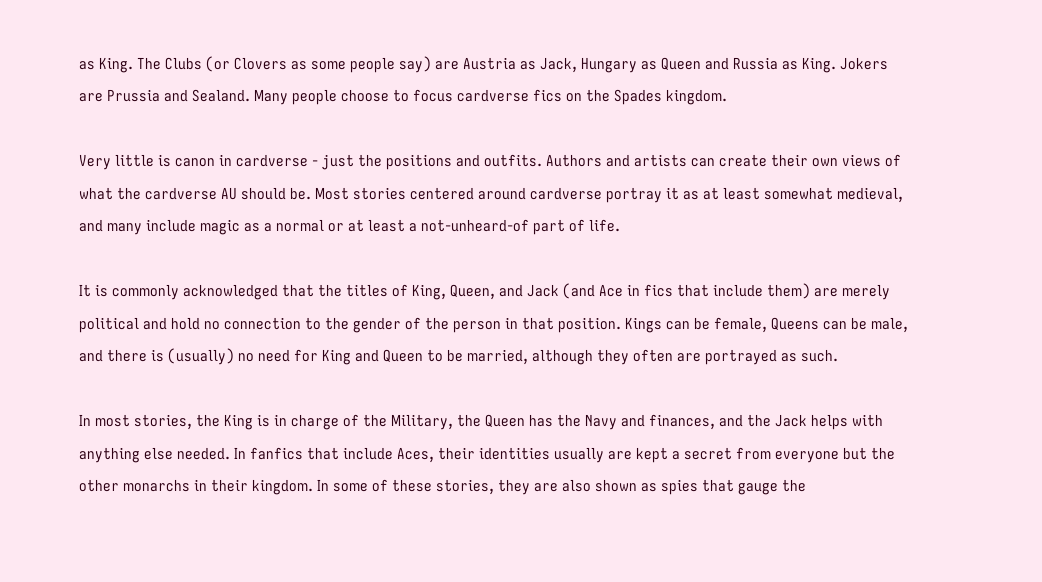as King. The Clubs (or Clovers as some people say) are Austria as Jack, Hungary as Queen and Russia as King. Jokers are Prussia and Sealand. Many people choose to focus cardverse fics on the Spades kingdom.

Very little is canon in cardverse - just the positions and outfits. Authors and artists can create their own views of what the cardverse AU should be. Most stories centered around cardverse portray it as at least somewhat medieval, and many include magic as a normal or at least a not-unheard-of part of life.

It is commonly acknowledged that the titles of King, Queen, and Jack (and Ace in fics that include them) are merely political and hold no connection to the gender of the person in that position. Kings can be female, Queens can be male, and there is (usually) no need for King and Queen to be married, although they often are portrayed as such.

In most stories, the King is in charge of the Military, the Queen has the Navy and finances, and the Jack helps with anything else needed. In fanfics that include Aces, their identities usually are kept a secret from everyone but the other monarchs in their kingdom. In some of these stories, they are also shown as spies that gauge the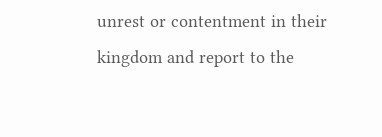unrest or contentment in their kingdom and report to the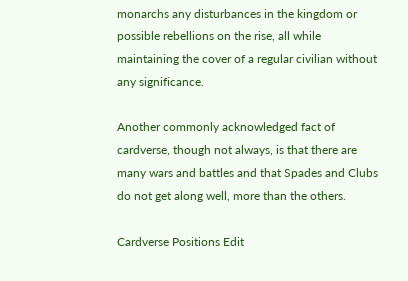monarchs any disturbances in the kingdom or possible rebellions on the rise, all while maintaining the cover of a regular civilian without any significance.

Another commonly acknowledged fact of cardverse, though not always, is that there are many wars and battles and that Spades and Clubs do not get along well, more than the others.

Cardverse Positions Edit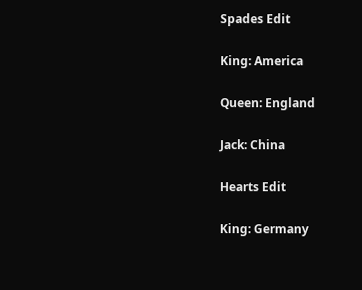Spades Edit

King: America

Queen: England

Jack: China

Hearts Edit

King: Germany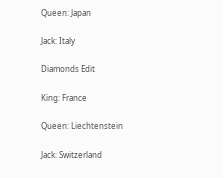Queen: Japan

Jack: Italy

Diamonds Edit

King: France

Queen: Liechtenstein

Jack: Switzerland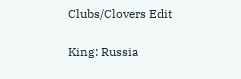Clubs/Clovers Edit

King: Russia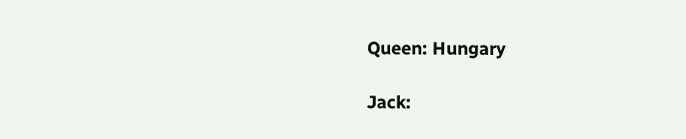Queen: Hungary

Jack: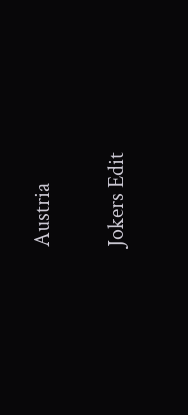Austria

Jokers Edit